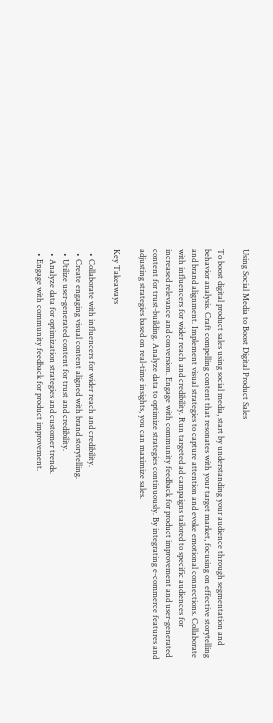Using Social Media to Boost Digital Product Sales

To boost digital product sales using social media, start by understanding your audience through segmentation and behavior analysis. Craft compelling content that resonates with your target market, focusing on effective storytelling and brand alignment. Implement visual strategies to capture attention and evoke emotional connections. Collaborate with influencers for wider reach and credibility. Run targeted ad campaigns tailored to specific audiences for increased relevance and conversion. Engage with community feedback for product improvement and user-generated content for trust-building. Analyze data to optimize strategies continuously. By integrating e-commerce features and adjusting strategies based on real-time insights, you can maximize sales.

Key Takeaways

  • Collaborate with influencers for wider reach and credibility.
  • Create engaging visual content aligned with brand storytelling.
  • Utilize user-generated content for trust and credibility.
  • Analyze data for optimization strategies and customer trends.
  • Engage with community feedback for product improvement.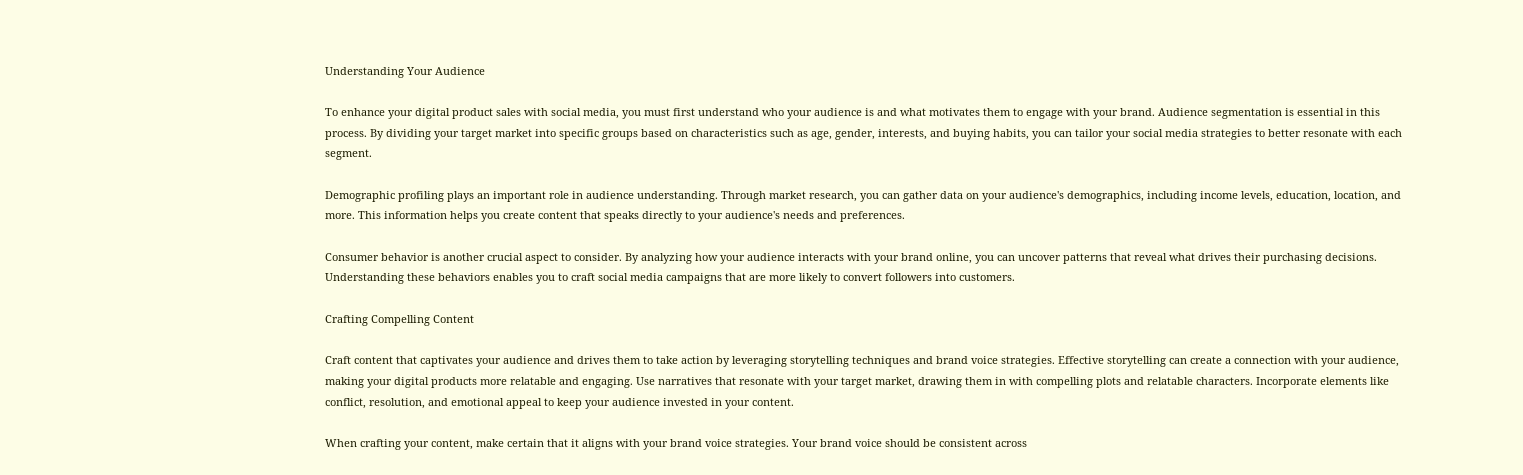Understanding Your Audience

To enhance your digital product sales with social media, you must first understand who your audience is and what motivates them to engage with your brand. Audience segmentation is essential in this process. By dividing your target market into specific groups based on characteristics such as age, gender, interests, and buying habits, you can tailor your social media strategies to better resonate with each segment.

Demographic profiling plays an important role in audience understanding. Through market research, you can gather data on your audience's demographics, including income levels, education, location, and more. This information helps you create content that speaks directly to your audience's needs and preferences.

Consumer behavior is another crucial aspect to consider. By analyzing how your audience interacts with your brand online, you can uncover patterns that reveal what drives their purchasing decisions. Understanding these behaviors enables you to craft social media campaigns that are more likely to convert followers into customers.

Crafting Compelling Content

Craft content that captivates your audience and drives them to take action by leveraging storytelling techniques and brand voice strategies. Effective storytelling can create a connection with your audience, making your digital products more relatable and engaging. Use narratives that resonate with your target market, drawing them in with compelling plots and relatable characters. Incorporate elements like conflict, resolution, and emotional appeal to keep your audience invested in your content.

When crafting your content, make certain that it aligns with your brand voice strategies. Your brand voice should be consistent across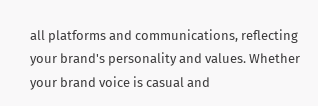all platforms and communications, reflecting your brand's personality and values. Whether your brand voice is casual and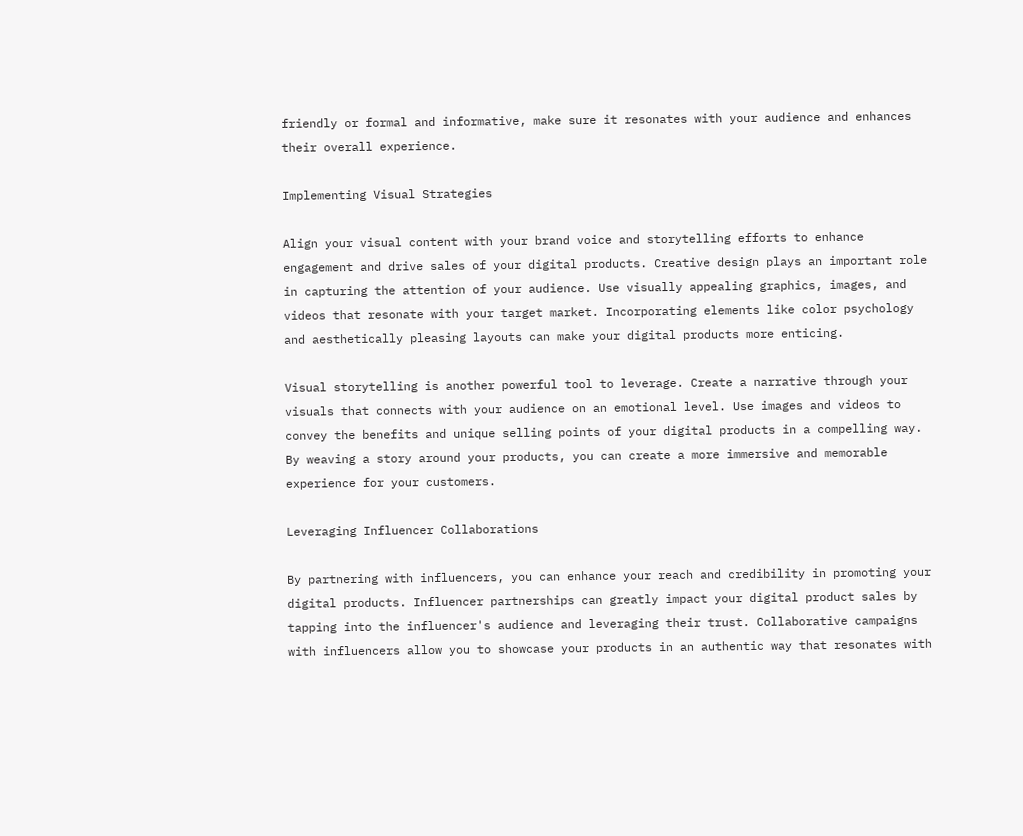friendly or formal and informative, make sure it resonates with your audience and enhances their overall experience.

Implementing Visual Strategies

Align your visual content with your brand voice and storytelling efforts to enhance engagement and drive sales of your digital products. Creative design plays an important role in capturing the attention of your audience. Use visually appealing graphics, images, and videos that resonate with your target market. Incorporating elements like color psychology and aesthetically pleasing layouts can make your digital products more enticing.

Visual storytelling is another powerful tool to leverage. Create a narrative through your visuals that connects with your audience on an emotional level. Use images and videos to convey the benefits and unique selling points of your digital products in a compelling way. By weaving a story around your products, you can create a more immersive and memorable experience for your customers.

Leveraging Influencer Collaborations

By partnering with influencers, you can enhance your reach and credibility in promoting your digital products. Influencer partnerships can greatly impact your digital product sales by tapping into the influencer's audience and leveraging their trust. Collaborative campaigns with influencers allow you to showcase your products in an authentic way that resonates with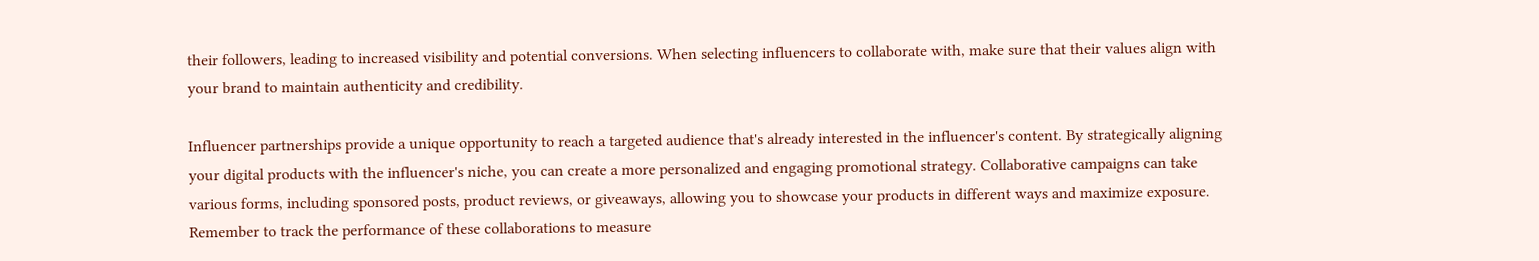their followers, leading to increased visibility and potential conversions. When selecting influencers to collaborate with, make sure that their values align with your brand to maintain authenticity and credibility.

Influencer partnerships provide a unique opportunity to reach a targeted audience that's already interested in the influencer's content. By strategically aligning your digital products with the influencer's niche, you can create a more personalized and engaging promotional strategy. Collaborative campaigns can take various forms, including sponsored posts, product reviews, or giveaways, allowing you to showcase your products in different ways and maximize exposure. Remember to track the performance of these collaborations to measure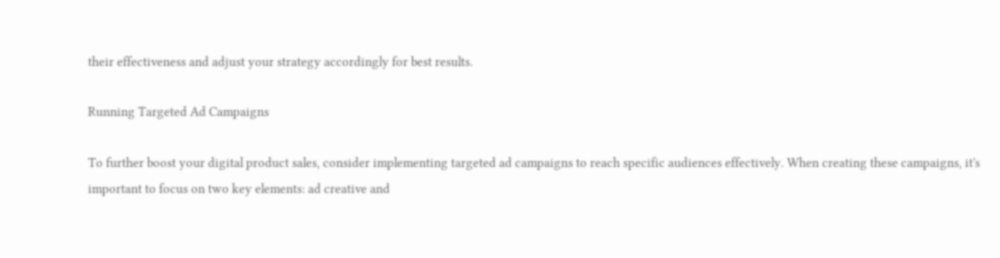their effectiveness and adjust your strategy accordingly for best results.

Running Targeted Ad Campaigns

To further boost your digital product sales, consider implementing targeted ad campaigns to reach specific audiences effectively. When creating these campaigns, it's important to focus on two key elements: ad creative and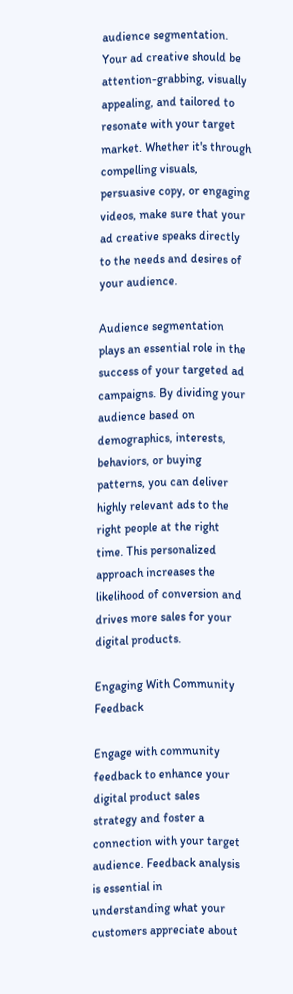audience segmentation. Your ad creative should be attention-grabbing, visually appealing, and tailored to resonate with your target market. Whether it's through compelling visuals, persuasive copy, or engaging videos, make sure that your ad creative speaks directly to the needs and desires of your audience.

Audience segmentation plays an essential role in the success of your targeted ad campaigns. By dividing your audience based on demographics, interests, behaviors, or buying patterns, you can deliver highly relevant ads to the right people at the right time. This personalized approach increases the likelihood of conversion and drives more sales for your digital products.

Engaging With Community Feedback

Engage with community feedback to enhance your digital product sales strategy and foster a connection with your target audience. Feedback analysis is essential in understanding what your customers appreciate about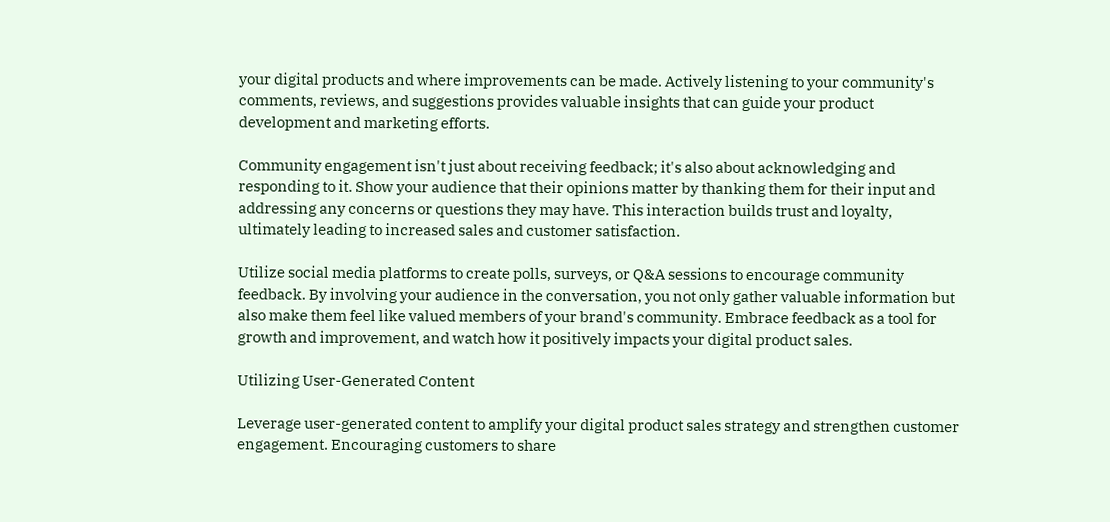your digital products and where improvements can be made. Actively listening to your community's comments, reviews, and suggestions provides valuable insights that can guide your product development and marketing efforts.

Community engagement isn't just about receiving feedback; it's also about acknowledging and responding to it. Show your audience that their opinions matter by thanking them for their input and addressing any concerns or questions they may have. This interaction builds trust and loyalty, ultimately leading to increased sales and customer satisfaction.

Utilize social media platforms to create polls, surveys, or Q&A sessions to encourage community feedback. By involving your audience in the conversation, you not only gather valuable information but also make them feel like valued members of your brand's community. Embrace feedback as a tool for growth and improvement, and watch how it positively impacts your digital product sales.

Utilizing User-Generated Content

Leverage user-generated content to amplify your digital product sales strategy and strengthen customer engagement. Encouraging customers to share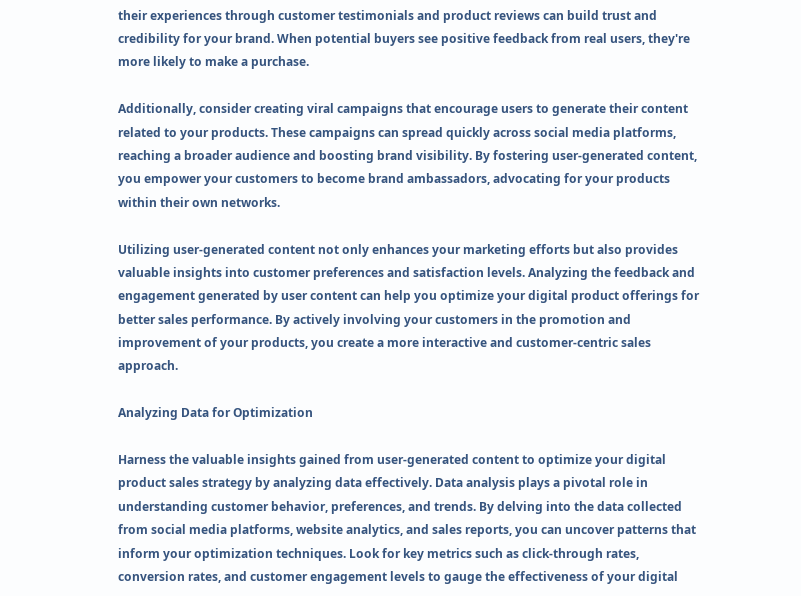their experiences through customer testimonials and product reviews can build trust and credibility for your brand. When potential buyers see positive feedback from real users, they're more likely to make a purchase.

Additionally, consider creating viral campaigns that encourage users to generate their content related to your products. These campaigns can spread quickly across social media platforms, reaching a broader audience and boosting brand visibility. By fostering user-generated content, you empower your customers to become brand ambassadors, advocating for your products within their own networks.

Utilizing user-generated content not only enhances your marketing efforts but also provides valuable insights into customer preferences and satisfaction levels. Analyzing the feedback and engagement generated by user content can help you optimize your digital product offerings for better sales performance. By actively involving your customers in the promotion and improvement of your products, you create a more interactive and customer-centric sales approach.

Analyzing Data for Optimization

Harness the valuable insights gained from user-generated content to optimize your digital product sales strategy by analyzing data effectively. Data analysis plays a pivotal role in understanding customer behavior, preferences, and trends. By delving into the data collected from social media platforms, website analytics, and sales reports, you can uncover patterns that inform your optimization techniques. Look for key metrics such as click-through rates, conversion rates, and customer engagement levels to gauge the effectiveness of your digital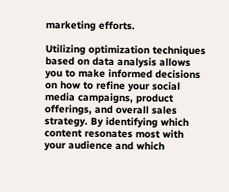marketing efforts.

Utilizing optimization techniques based on data analysis allows you to make informed decisions on how to refine your social media campaigns, product offerings, and overall sales strategy. By identifying which content resonates most with your audience and which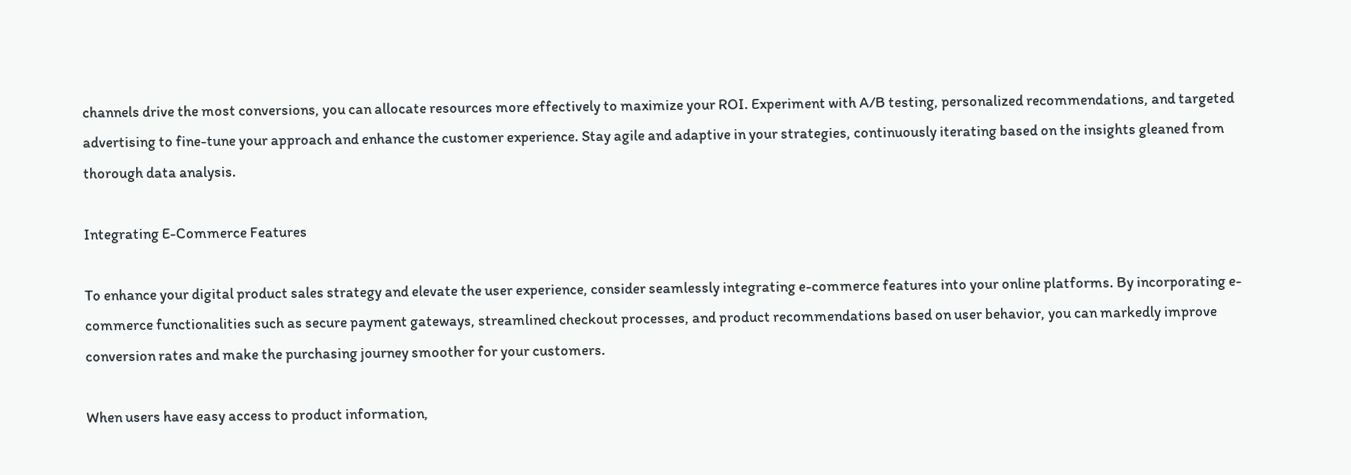channels drive the most conversions, you can allocate resources more effectively to maximize your ROI. Experiment with A/B testing, personalized recommendations, and targeted advertising to fine-tune your approach and enhance the customer experience. Stay agile and adaptive in your strategies, continuously iterating based on the insights gleaned from thorough data analysis.

Integrating E-Commerce Features

To enhance your digital product sales strategy and elevate the user experience, consider seamlessly integrating e-commerce features into your online platforms. By incorporating e-commerce functionalities such as secure payment gateways, streamlined checkout processes, and product recommendations based on user behavior, you can markedly improve conversion rates and make the purchasing journey smoother for your customers.

When users have easy access to product information,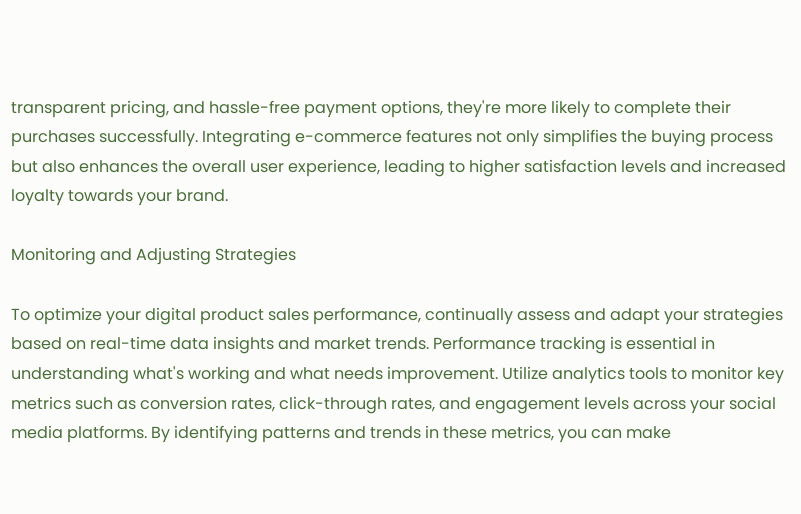transparent pricing, and hassle-free payment options, they're more likely to complete their purchases successfully. Integrating e-commerce features not only simplifies the buying process but also enhances the overall user experience, leading to higher satisfaction levels and increased loyalty towards your brand.

Monitoring and Adjusting Strategies

To optimize your digital product sales performance, continually assess and adapt your strategies based on real-time data insights and market trends. Performance tracking is essential in understanding what's working and what needs improvement. Utilize analytics tools to monitor key metrics such as conversion rates, click-through rates, and engagement levels across your social media platforms. By identifying patterns and trends in these metrics, you can make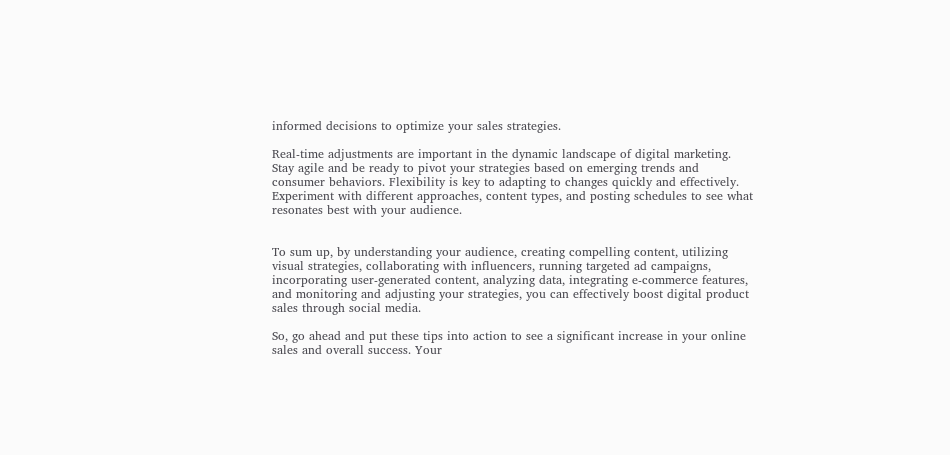informed decisions to optimize your sales strategies.

Real-time adjustments are important in the dynamic landscape of digital marketing. Stay agile and be ready to pivot your strategies based on emerging trends and consumer behaviors. Flexibility is key to adapting to changes quickly and effectively. Experiment with different approaches, content types, and posting schedules to see what resonates best with your audience.


To sum up, by understanding your audience, creating compelling content, utilizing visual strategies, collaborating with influencers, running targeted ad campaigns, incorporating user-generated content, analyzing data, integrating e-commerce features, and monitoring and adjusting your strategies, you can effectively boost digital product sales through social media.

So, go ahead and put these tips into action to see a significant increase in your online sales and overall success. Your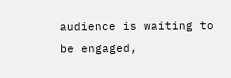audience is waiting to be engaged,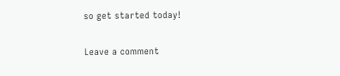so get started today!

Leave a comment